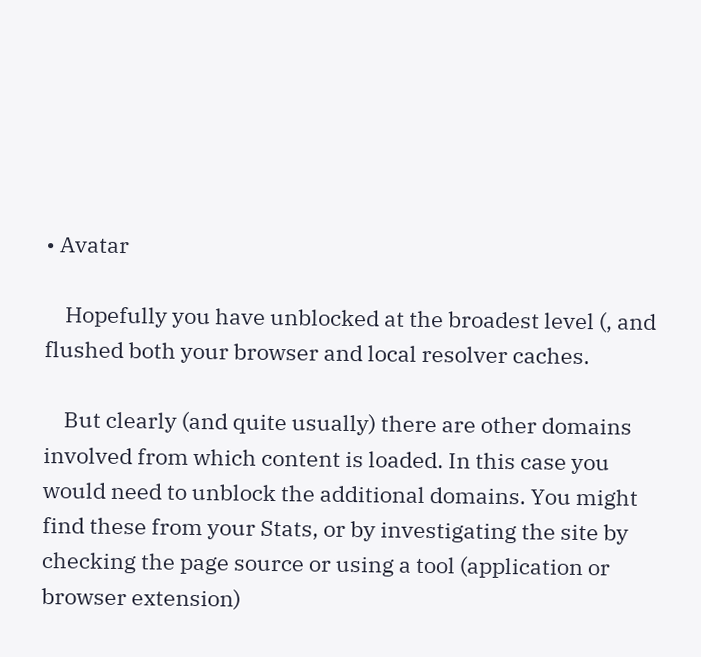• Avatar

    Hopefully you have unblocked at the broadest level (, and flushed both your browser and local resolver caches.

    But clearly (and quite usually) there are other domains involved from which content is loaded. In this case you would need to unblock the additional domains. You might find these from your Stats, or by investigating the site by checking the page source or using a tool (application or browser extension)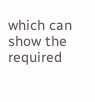which can show the required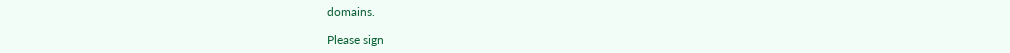domains.

Please sign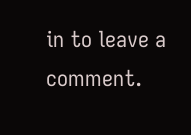in to leave a comment.